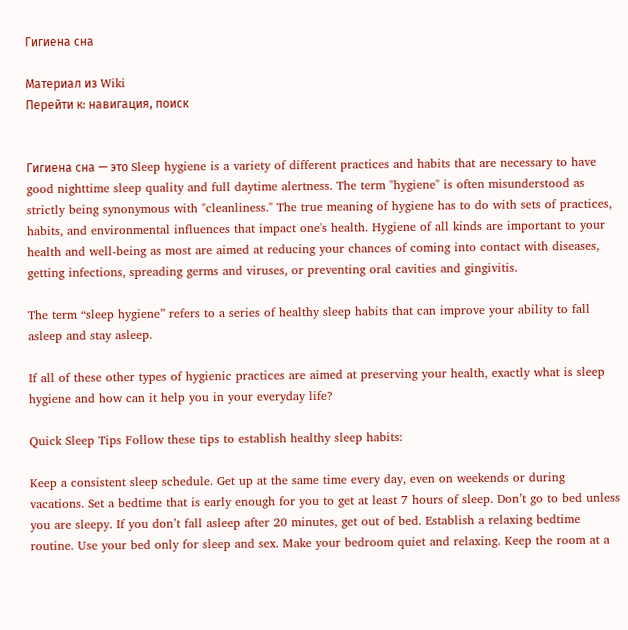Гигиена сна

Материал из Wiki
Перейти к: навигация, поиск


Гигиена сна — это Sleep hygiene is a variety of different practices and habits that are necessary to have good nighttime sleep quality and full daytime alertness. The term "hygiene" is often misunderstood as strictly being synonymous with "cleanliness." The true meaning of hygiene has to do with sets of practices, habits, and environmental influences that impact one's health. Hygiene of all kinds are important to your health and well-being as most are aimed at reducing your chances of coming into contact with diseases, getting infections, spreading germs and viruses, or preventing oral cavities and gingivitis.

The term “sleep hygiene” refers to a series of healthy sleep habits that can improve your ability to fall asleep and stay asleep.

If all of these other types of hygienic practices are aimed at preserving your health, exactly what is sleep hygiene and how can it help you in your everyday life?

Quick Sleep Tips Follow these tips to establish healthy sleep habits:

Keep a consistent sleep schedule. Get up at the same time every day, even on weekends or during vacations. Set a bedtime that is early enough for you to get at least 7 hours of sleep. Don’t go to bed unless you are sleepy. If you don’t fall asleep after 20 minutes, get out of bed. Establish a relaxing bedtime routine. Use your bed only for sleep and sex. Make your bedroom quiet and relaxing. Keep the room at a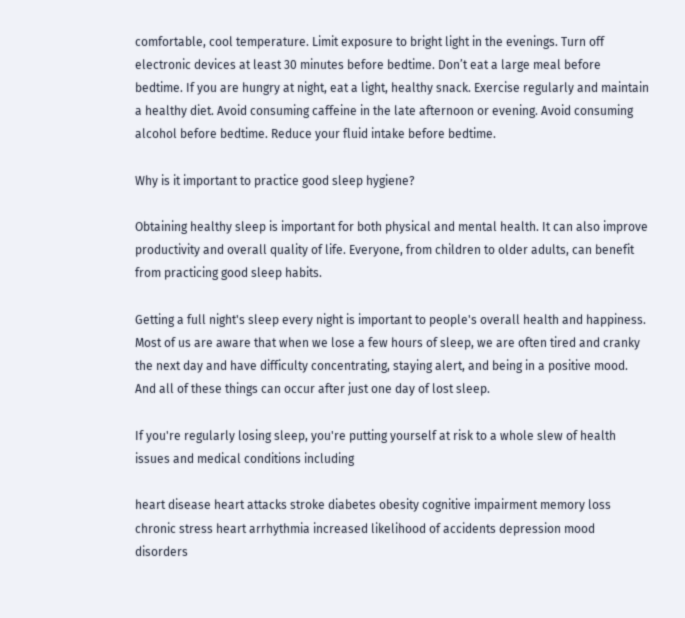comfortable, cool temperature. Limit exposure to bright light in the evenings. Turn off electronic devices at least 30 minutes before bedtime. Don’t eat a large meal before bedtime. If you are hungry at night, eat a light, healthy snack. Exercise regularly and maintain a healthy diet. Avoid consuming caffeine in the late afternoon or evening. Avoid consuming alcohol before bedtime. Reduce your fluid intake before bedtime.

Why is it important to practice good sleep hygiene?

Obtaining healthy sleep is important for both physical and mental health. It can also improve productivity and overall quality of life. Everyone, from children to older adults, can benefit from practicing good sleep habits.

Getting a full night's sleep every night is important to people's overall health and happiness. Most of us are aware that when we lose a few hours of sleep, we are often tired and cranky the next day and have difficulty concentrating, staying alert, and being in a positive mood. And all of these things can occur after just one day of lost sleep.

If you're regularly losing sleep, you're putting yourself at risk to a whole slew of health issues and medical conditions including

heart disease heart attacks stroke diabetes obesity cognitive impairment memory loss chronic stress heart arrhythmia increased likelihood of accidents depression mood disorders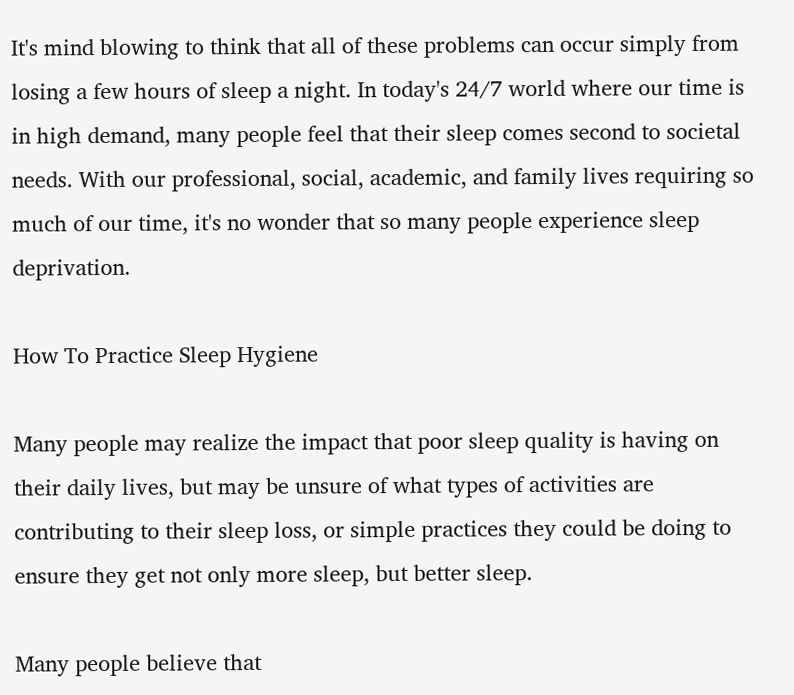It's mind blowing to think that all of these problems can occur simply from losing a few hours of sleep a night. In today's 24/7 world where our time is in high demand, many people feel that their sleep comes second to societal needs. With our professional, social, academic, and family lives requiring so much of our time, it's no wonder that so many people experience sleep deprivation.

How To Practice Sleep Hygiene

Many people may realize the impact that poor sleep quality is having on their daily lives, but may be unsure of what types of activities are contributing to their sleep loss, or simple practices they could be doing to ensure they get not only more sleep, but better sleep.

Many people believe that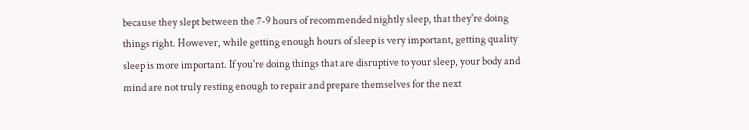because they slept between the 7-9 hours of recommended nightly sleep, that they're doing things right. However, while getting enough hours of sleep is very important, getting quality sleep is more important. If you're doing things that are disruptive to your sleep, your body and mind are not truly resting enough to repair and prepare themselves for the next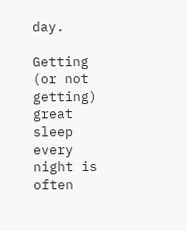day.

Getting (or not getting) great sleep every night is often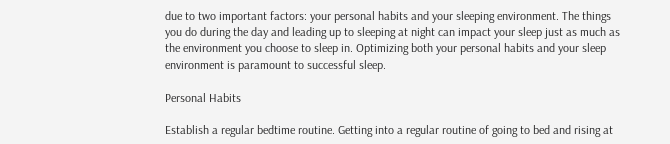due to two important factors: your personal habits and your sleeping environment. The things you do during the day and leading up to sleeping at night can impact your sleep just as much as the environment you choose to sleep in. Optimizing both your personal habits and your sleep environment is paramount to successful sleep.

Personal Habits

Establish a regular bedtime routine. Getting into a regular routine of going to bed and rising at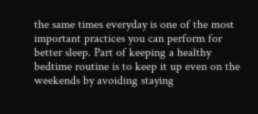the same times everyday is one of the most important practices you can perform for better sleep. Part of keeping a healthy bedtime routine is to keep it up even on the weekends by avoiding staying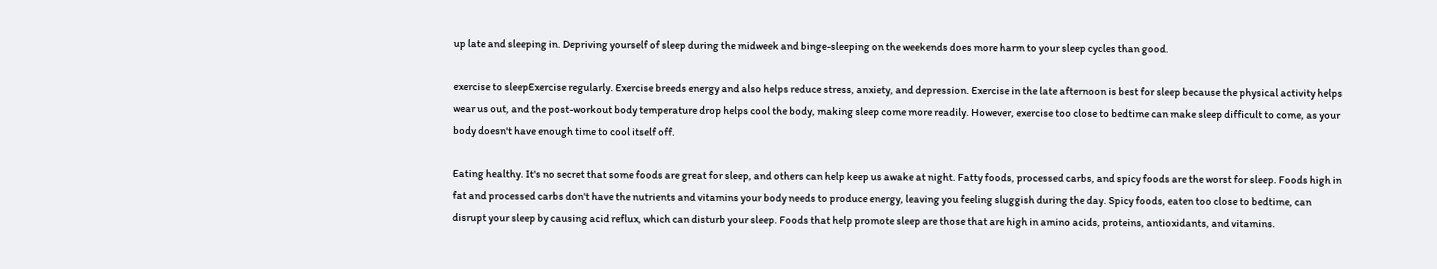up late and sleeping in. Depriving yourself of sleep during the midweek and binge-sleeping on the weekends does more harm to your sleep cycles than good.

exercise to sleepExercise regularly. Exercise breeds energy and also helps reduce stress, anxiety, and depression. Exercise in the late afternoon is best for sleep because the physical activity helps wear us out, and the post-workout body temperature drop helps cool the body, making sleep come more readily. However, exercise too close to bedtime can make sleep difficult to come, as your body doesn't have enough time to cool itself off.

Eating healthy. It's no secret that some foods are great for sleep, and others can help keep us awake at night. Fatty foods, processed carbs, and spicy foods are the worst for sleep. Foods high in fat and processed carbs don't have the nutrients and vitamins your body needs to produce energy, leaving you feeling sluggish during the day. Spicy foods, eaten too close to bedtime, can disrupt your sleep by causing acid reflux, which can disturb your sleep. Foods that help promote sleep are those that are high in amino acids, proteins, antioxidants, and vitamins.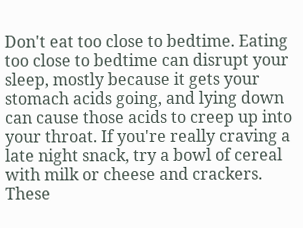Don't eat too close to bedtime. Eating too close to bedtime can disrupt your sleep, mostly because it gets your stomach acids going, and lying down can cause those acids to creep up into your throat. If you're really craving a late night snack, try a bowl of cereal with milk or cheese and crackers. These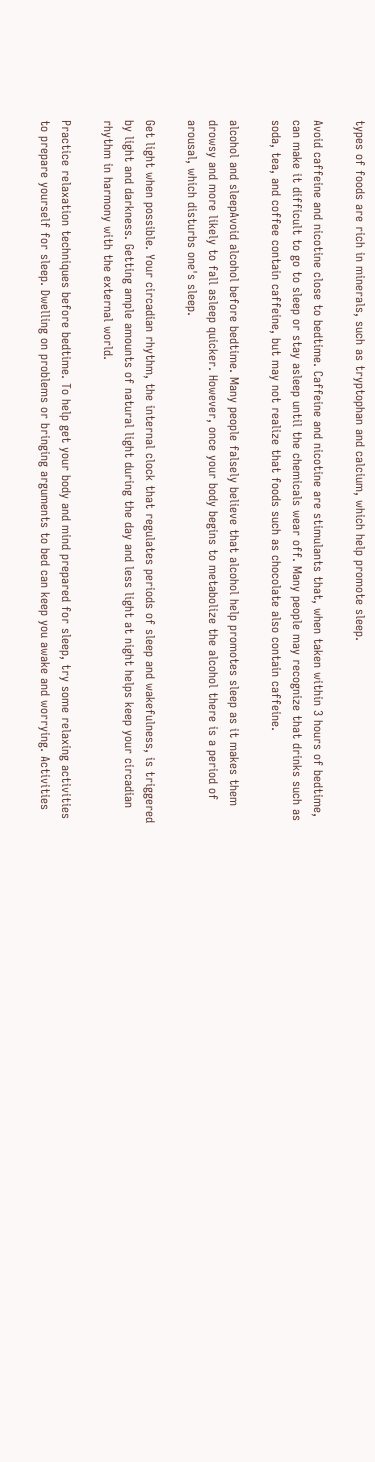types of foods are rich in minerals, such as tryptophan and calcium, which help promote sleep.

Avoid caffeine and nicotine close to bedtime. Caffeine and nicotine are stimulants that, when taken within 3 hours of bedtime, can make it difficult to go to sleep or stay asleep until the chemicals wear off. Many people may recognize that drinks such as soda, tea, and coffee contain caffeine, but may not realize that foods such as chocolate also contain caffeine.

alcohol and sleepAvoid alcohol before bedtime. Many people falsely believe that alcohol help promotes sleep as it makes them drowsy and more likely to fall asleep quicker. However, once your body begins to metabolize the alcohol there is a period of arousal, which disturbs one's sleep.

Get light when possible. Your circadian rhythm, the internal clock that regulates periods of sleep and wakefulness, is triggered by light and darkness. Getting ample amounts of natural light during the day and less light at night helps keep your circadian rhythm in harmony with the external world.

Practice relaxation techniques before bedtime. To help get your body and mind prepared for sleep, try some relaxing activities to prepare yourself for sleep. Dwelling on problems or bringing arguments to bed can keep you awake and worrying. Activities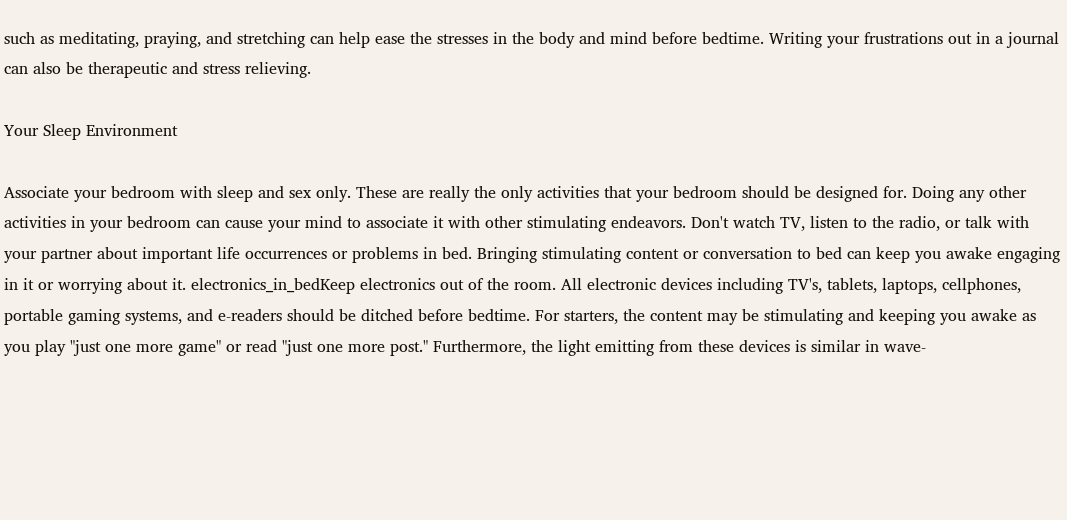such as meditating, praying, and stretching can help ease the stresses in the body and mind before bedtime. Writing your frustrations out in a journal can also be therapeutic and stress relieving.

Your Sleep Environment

Associate your bedroom with sleep and sex only. These are really the only activities that your bedroom should be designed for. Doing any other activities in your bedroom can cause your mind to associate it with other stimulating endeavors. Don't watch TV, listen to the radio, or talk with your partner about important life occurrences or problems in bed. Bringing stimulating content or conversation to bed can keep you awake engaging in it or worrying about it. electronics_in_bedKeep electronics out of the room. All electronic devices including TV's, tablets, laptops, cellphones, portable gaming systems, and e-readers should be ditched before bedtime. For starters, the content may be stimulating and keeping you awake as you play "just one more game" or read "just one more post." Furthermore, the light emitting from these devices is similar in wave-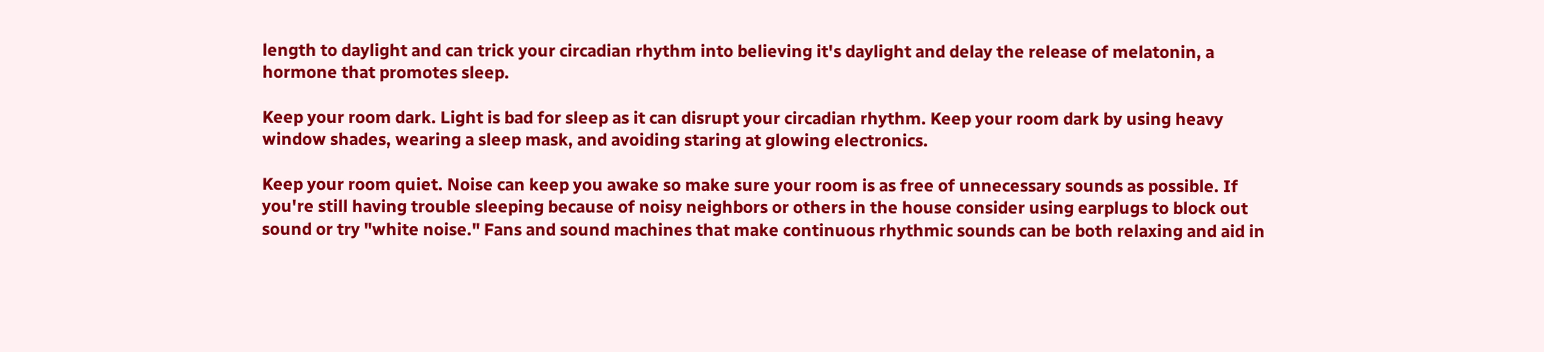length to daylight and can trick your circadian rhythm into believing it's daylight and delay the release of melatonin, a hormone that promotes sleep.

Keep your room dark. Light is bad for sleep as it can disrupt your circadian rhythm. Keep your room dark by using heavy window shades, wearing a sleep mask, and avoiding staring at glowing electronics.

Keep your room quiet. Noise can keep you awake so make sure your room is as free of unnecessary sounds as possible. If you're still having trouble sleeping because of noisy neighbors or others in the house consider using earplugs to block out sound or try "white noise." Fans and sound machines that make continuous rhythmic sounds can be both relaxing and aid in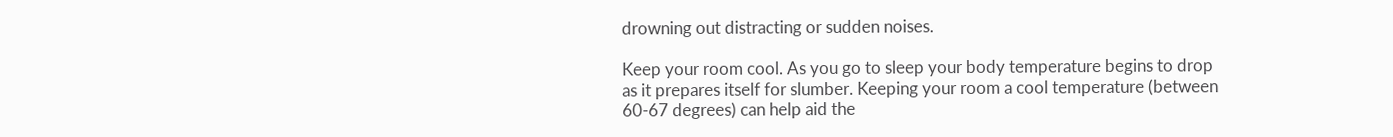drowning out distracting or sudden noises.

Keep your room cool. As you go to sleep your body temperature begins to drop as it prepares itself for slumber. Keeping your room a cool temperature (between 60-67 degrees) can help aid the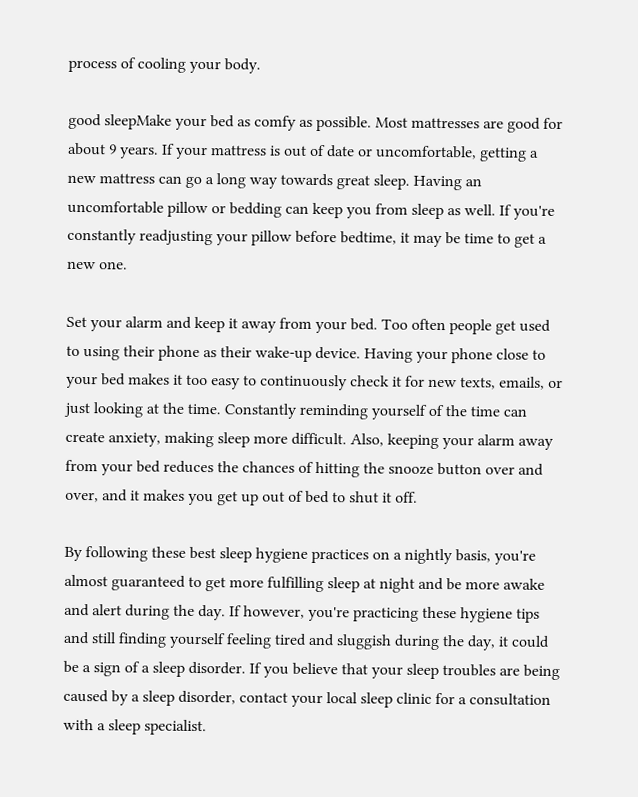process of cooling your body.

good sleepMake your bed as comfy as possible. Most mattresses are good for about 9 years. If your mattress is out of date or uncomfortable, getting a new mattress can go a long way towards great sleep. Having an uncomfortable pillow or bedding can keep you from sleep as well. If you're constantly readjusting your pillow before bedtime, it may be time to get a new one.

Set your alarm and keep it away from your bed. Too often people get used to using their phone as their wake-up device. Having your phone close to your bed makes it too easy to continuously check it for new texts, emails, or just looking at the time. Constantly reminding yourself of the time can create anxiety, making sleep more difficult. Also, keeping your alarm away from your bed reduces the chances of hitting the snooze button over and over, and it makes you get up out of bed to shut it off.

By following these best sleep hygiene practices on a nightly basis, you're almost guaranteed to get more fulfilling sleep at night and be more awake and alert during the day. If however, you're practicing these hygiene tips and still finding yourself feeling tired and sluggish during the day, it could be a sign of a sleep disorder. If you believe that your sleep troubles are being caused by a sleep disorder, contact your local sleep clinic for a consultation with a sleep specialist.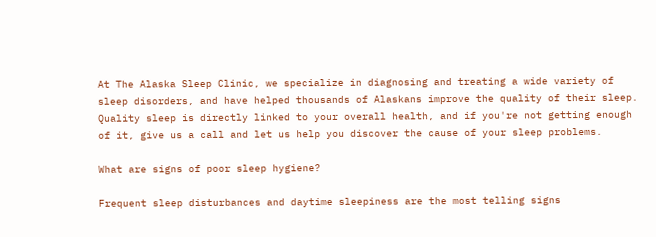At The Alaska Sleep Clinic, we specialize in diagnosing and treating a wide variety of sleep disorders, and have helped thousands of Alaskans improve the quality of their sleep. Quality sleep is directly linked to your overall health, and if you're not getting enough of it, give us a call and let us help you discover the cause of your sleep problems.

What are signs of poor sleep hygiene?

Frequent sleep disturbances and daytime sleepiness are the most telling signs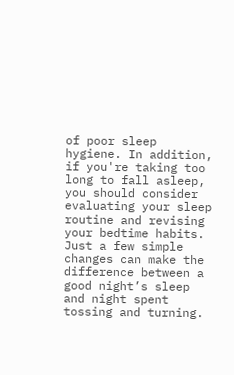of poor sleep hygiene. In addition, if you're taking too long to fall asleep, you should consider evaluating your sleep routine and revising your bedtime habits. Just a few simple changes can make the difference between a good night’s sleep and night spent tossing and turning.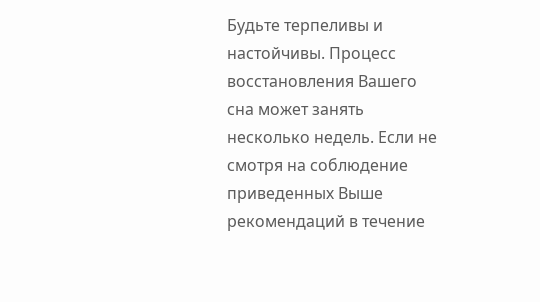Будьте терпеливы и настойчивы. Процесс восстановления Вашего сна может занять несколько недель. Если не смотря на соблюдение приведенных Выше рекомендаций в течение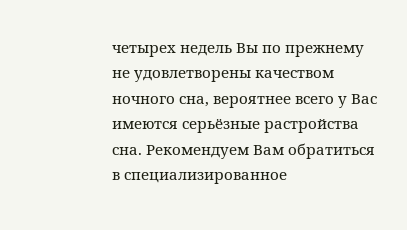четырех недель Вы по прежнему не удовлетворены качеством ночного сна, вероятнее всего у Вас имеются серьёзные растройства сна. Рекомендуем Вам обратиться в специализированное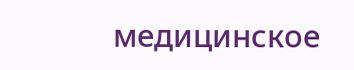медицинское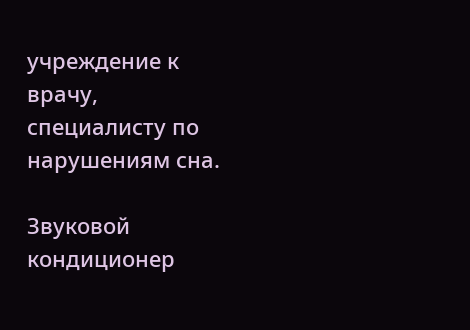учреждение к врачу, специалисту по нарушениям сна.

Звуковой кондиционер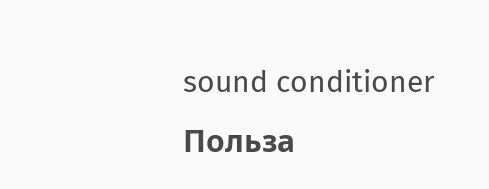sound conditioner Польза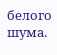белого шума.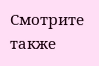Смотрите также